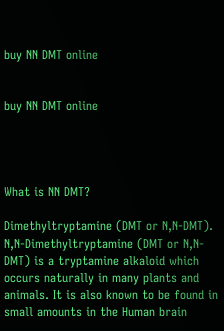buy NN DMT online


buy NN DMT online




What is NN DMT?

Dimethyltryptamine (DMT or N,N-DMT). N,N-Dimethyltryptamine (DMT or N,N-DMT) is a tryptamine alkaloid which occurs naturally in many plants and animals. It is also known to be found in small amounts in the Human brain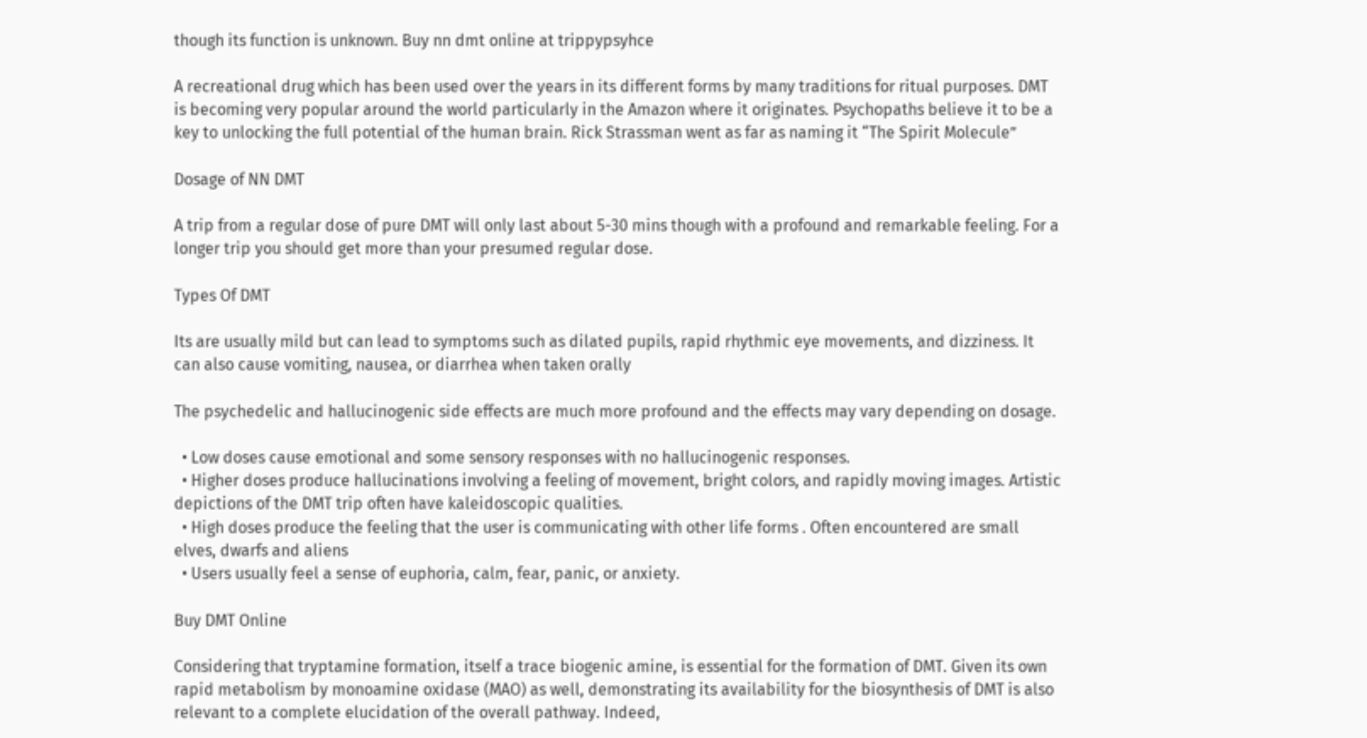though its function is unknown. Buy nn dmt online at trippypsyhce

A recreational drug which has been used over the years in its different forms by many traditions for ritual purposes. DMT is becoming very popular around the world particularly in the Amazon where it originates. Psychopaths believe it to be a key to unlocking the full potential of the human brain. Rick Strassman went as far as naming it “The Spirit Molecule”

Dosage of NN DMT

A trip from a regular dose of pure DMT will only last about 5-30 mins though with a profound and remarkable feeling. For a longer trip you should get more than your presumed regular dose.

Types Of DMT

Its are usually mild but can lead to symptoms such as dilated pupils, rapid rhythmic eye movements, and dizziness. It can also cause vomiting, nausea, or diarrhea when taken orally

The psychedelic and hallucinogenic side effects are much more profound and the effects may vary depending on dosage.

  • Low doses cause emotional and some sensory responses with no hallucinogenic responses.
  • Higher doses produce hallucinations involving a feeling of movement, bright colors, and rapidly moving images. Artistic depictions of the DMT trip often have kaleidoscopic qualities.
  • High doses produce the feeling that the user is communicating with other life forms . Often encountered are small elves, dwarfs and aliens
  • Users usually feel a sense of euphoria, calm, fear, panic, or anxiety.

Buy DMT Online

Considering that tryptamine formation, itself a trace biogenic amine, is essential for the formation of DMT. Given its own rapid metabolism by monoamine oxidase (MAO) as well, demonstrating its availability for the biosynthesis of DMT is also relevant to a complete elucidation of the overall pathway. Indeed,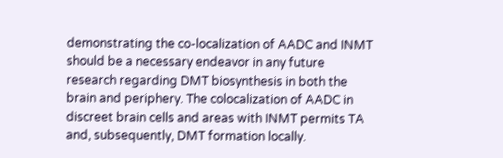demonstrating the co-localization of AADC and INMT should be a necessary endeavor in any future research regarding DMT biosynthesis in both the brain and periphery. The colocalization of AADC in discreet brain cells and areas with INMT permits TA and, subsequently, DMT formation locally.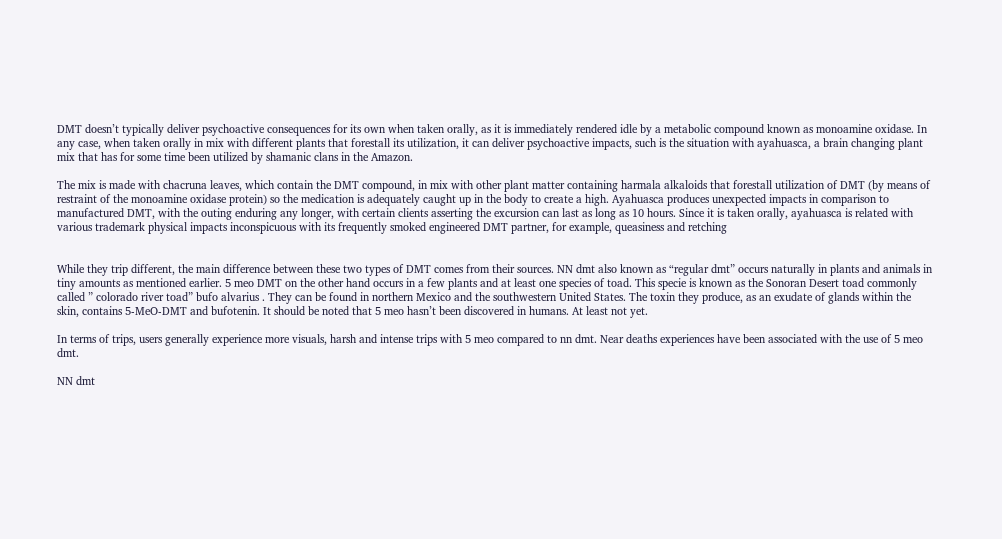DMT doesn’t typically deliver psychoactive consequences for its own when taken orally, as it is immediately rendered idle by a metabolic compound known as monoamine oxidase. In any case, when taken orally in mix with different plants that forestall its utilization, it can deliver psychoactive impacts, such is the situation with ayahuasca, a brain changing plant mix that has for some time been utilized by shamanic clans in the Amazon.

The mix is made with chacruna leaves, which contain the DMT compound, in mix with other plant matter containing harmala alkaloids that forestall utilization of DMT (by means of restraint of the monoamine oxidase protein) so the medication is adequately caught up in the body to create a high. Ayahuasca produces unexpected impacts in comparison to manufactured DMT, with the outing enduring any longer, with certain clients asserting the excursion can last as long as 10 hours. Since it is taken orally, ayahuasca is related with various trademark physical impacts inconspicuous with its frequently smoked engineered DMT partner, for example, queasiness and retching


While they trip different, the main difference between these two types of DMT comes from their sources. NN dmt also known as “regular dmt” occurs naturally in plants and animals in tiny amounts as mentioned earlier. 5 meo DMT on the other hand occurs in a few plants and at least one species of toad. This specie is known as the Sonoran Desert toad commonly called ” colorado river toad” bufo alvarius . They can be found in northern Mexico and the southwestern United States. The toxin they produce, as an exudate of glands within the skin, contains 5-MeO-DMT and bufotenin. It should be noted that 5 meo hasn’t been discovered in humans. At least not yet.

In terms of trips, users generally experience more visuals, harsh and intense trips with 5 meo compared to nn dmt. Near deaths experiences have been associated with the use of 5 meo dmt.

NN dmt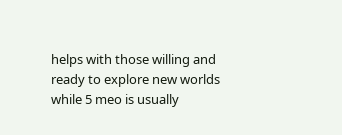helps with those willing and ready to explore new worlds while 5 meo is usually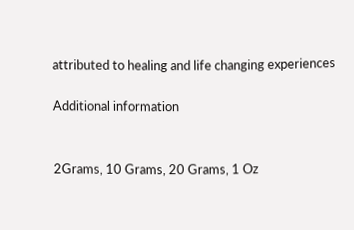attributed to healing and life changing experiences

Additional information


2Grams, 10 Grams, 20 Grams, 1 Oz